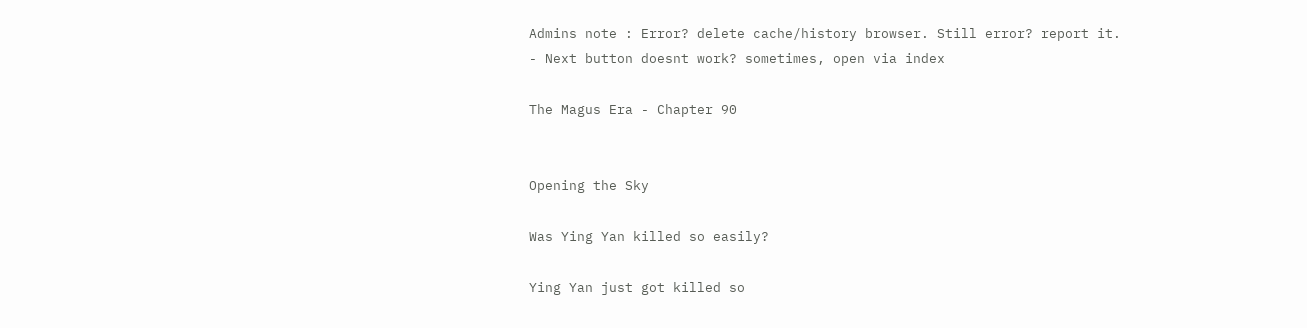Admins note : Error? delete cache/history browser. Still error? report it.
- Next button doesnt work? sometimes, open via index

The Magus Era - Chapter 90


Opening the Sky

Was Ying Yan killed so easily?

Ying Yan just got killed so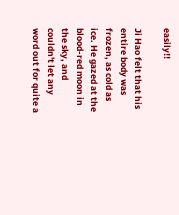easily!!

Ji Hao felt that his entire body was frozen, as cold as ice. He gazed at the blood-red moon in the sky, and couldn't let any word out for quite a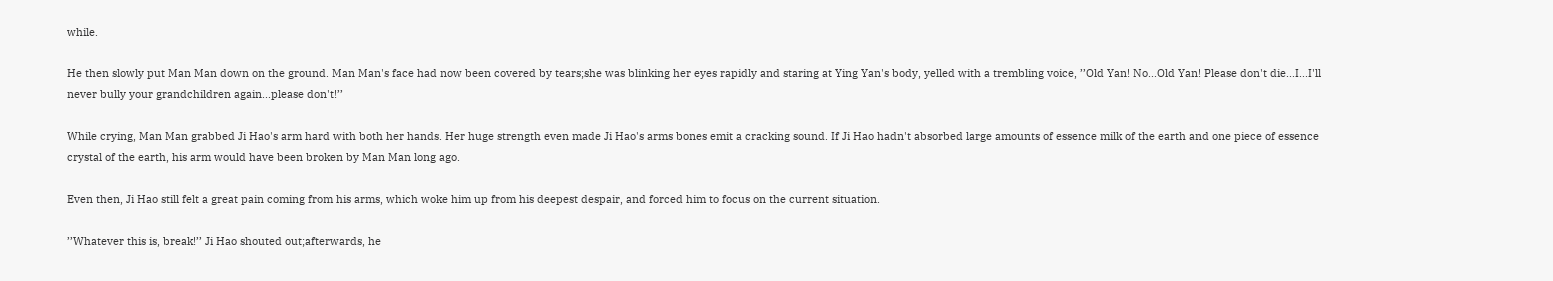while.

He then slowly put Man Man down on the ground. Man Man's face had now been covered by tears;she was blinking her eyes rapidly and staring at Ying Yan's body, yelled with a trembling voice, ’’Old Yan! No...Old Yan! Please don't die...I...I'll never bully your grandchildren again...please don't!’’

While crying, Man Man grabbed Ji Hao's arm hard with both her hands. Her huge strength even made Ji Hao's arms bones emit a cracking sound. If Ji Hao hadn't absorbed large amounts of essence milk of the earth and one piece of essence crystal of the earth, his arm would have been broken by Man Man long ago.

Even then, Ji Hao still felt a great pain coming from his arms, which woke him up from his deepest despair, and forced him to focus on the current situation.

’’Whatever this is, break!’’ Ji Hao shouted out;afterwards, he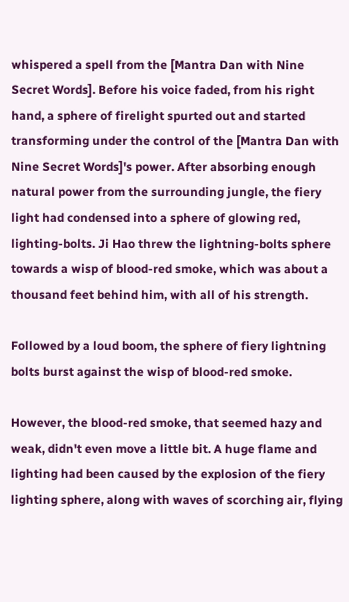whispered a spell from the [Mantra Dan with Nine Secret Words]. Before his voice faded, from his right hand, a sphere of firelight spurted out and started transforming under the control of the [Mantra Dan with Nine Secret Words]'s power. After absorbing enough natural power from the surrounding jungle, the fiery light had condensed into a sphere of glowing red, lighting-bolts. Ji Hao threw the lightning-bolts sphere towards a wisp of blood-red smoke, which was about a thousand feet behind him, with all of his strength.

Followed by a loud boom, the sphere of fiery lightning bolts burst against the wisp of blood-red smoke.

However, the blood-red smoke, that seemed hazy and weak, didn't even move a little bit. A huge flame and lighting had been caused by the explosion of the fiery lighting sphere, along with waves of scorching air, flying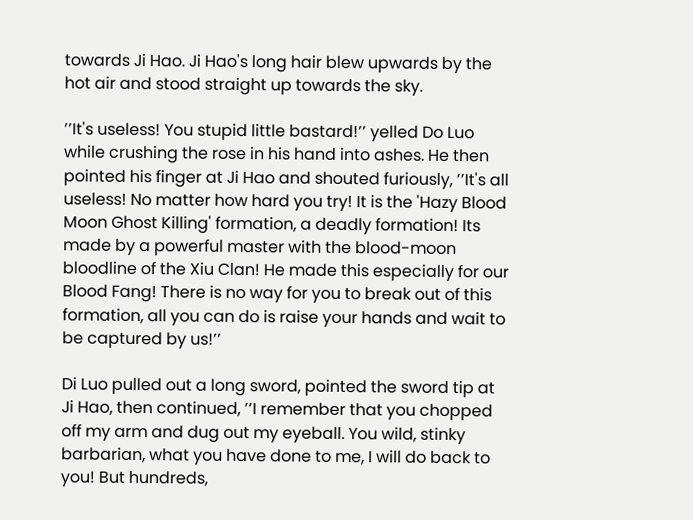towards Ji Hao. Ji Hao's long hair blew upwards by the hot air and stood straight up towards the sky.

’’It's useless! You stupid little bastard!’’ yelled Do Luo while crushing the rose in his hand into ashes. He then pointed his finger at Ji Hao and shouted furiously, ’’It's all useless! No matter how hard you try! It is the 'Hazy Blood Moon Ghost Killing' formation, a deadly formation! Its made by a powerful master with the blood-moon bloodline of the Xiu Clan! He made this especially for our Blood Fang! There is no way for you to break out of this formation, all you can do is raise your hands and wait to be captured by us!’’

Di Luo pulled out a long sword, pointed the sword tip at Ji Hao, then continued, ’’I remember that you chopped off my arm and dug out my eyeball. You wild, stinky barbarian, what you have done to me, I will do back to you! But hundreds,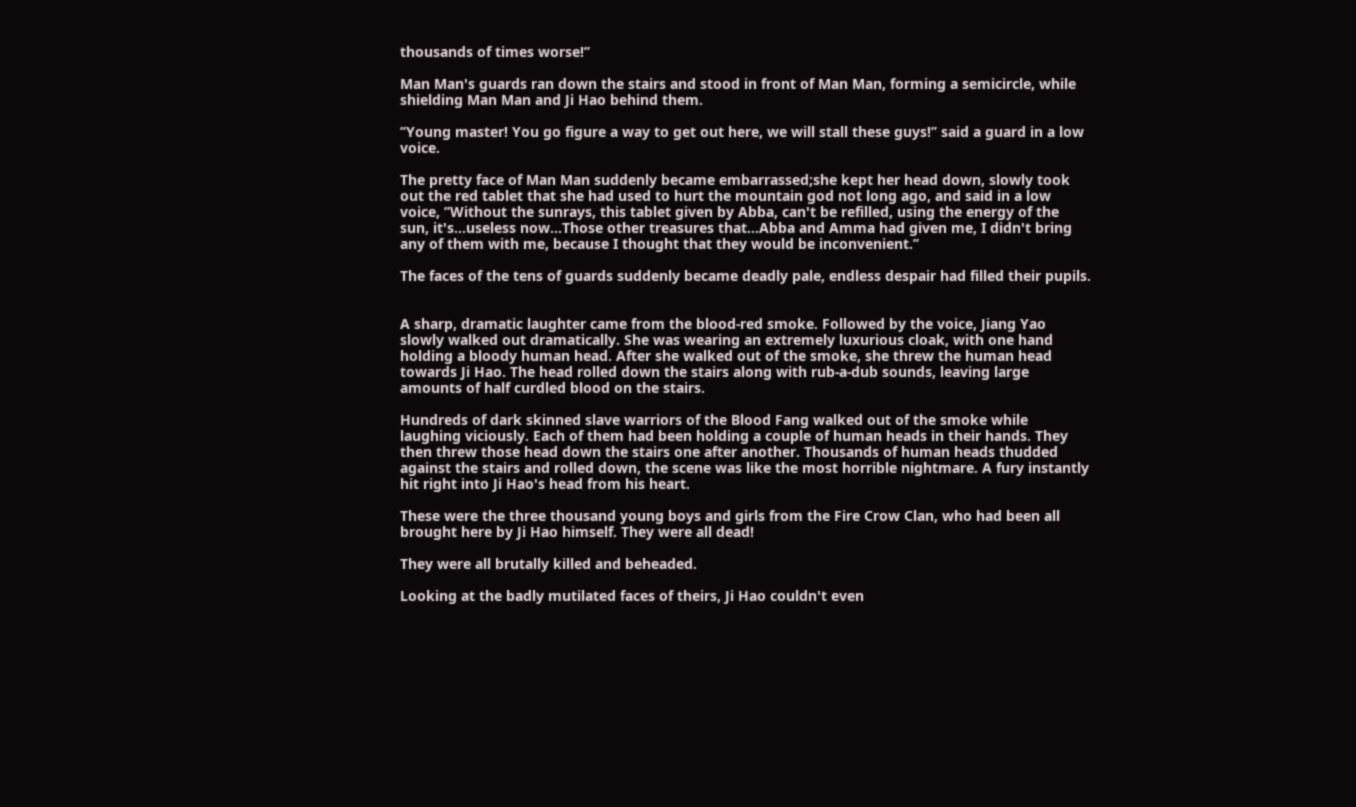thousands of times worse!’’

Man Man's guards ran down the stairs and stood in front of Man Man, forming a semicircle, while shielding Man Man and Ji Hao behind them.

’’Young master! You go figure a way to get out here, we will stall these guys!’’ said a guard in a low voice.

The pretty face of Man Man suddenly became embarrassed;she kept her head down, slowly took out the red tablet that she had used to hurt the mountain god not long ago, and said in a low voice, ’’Without the sunrays, this tablet given by Abba, can't be refilled, using the energy of the sun, it's...useless now...Those other treasures that...Abba and Amma had given me, I didn't bring any of them with me, because I thought that they would be inconvenient.’’

The faces of the tens of guards suddenly became deadly pale, endless despair had filled their pupils.


A sharp, dramatic laughter came from the blood-red smoke. Followed by the voice, Jiang Yao slowly walked out dramatically. She was wearing an extremely luxurious cloak, with one hand holding a bloody human head. After she walked out of the smoke, she threw the human head towards Ji Hao. The head rolled down the stairs along with rub-a-dub sounds, leaving large amounts of half curdled blood on the stairs.

Hundreds of dark skinned slave warriors of the Blood Fang walked out of the smoke while laughing viciously. Each of them had been holding a couple of human heads in their hands. They then threw those head down the stairs one after another. Thousands of human heads thudded against the stairs and rolled down, the scene was like the most horrible nightmare. A fury instantly hit right into Ji Hao's head from his heart.

These were the three thousand young boys and girls from the Fire Crow Clan, who had been all brought here by Ji Hao himself. They were all dead!

They were all brutally killed and beheaded.

Looking at the badly mutilated faces of theirs, Ji Hao couldn't even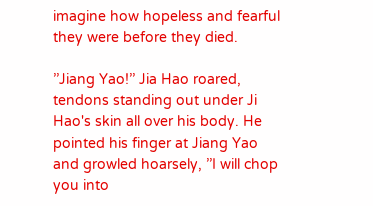imagine how hopeless and fearful they were before they died.

’’Jiang Yao!’’ Jia Hao roared, tendons standing out under Ji Hao's skin all over his body. He pointed his finger at Jiang Yao and growled hoarsely, ’’I will chop you into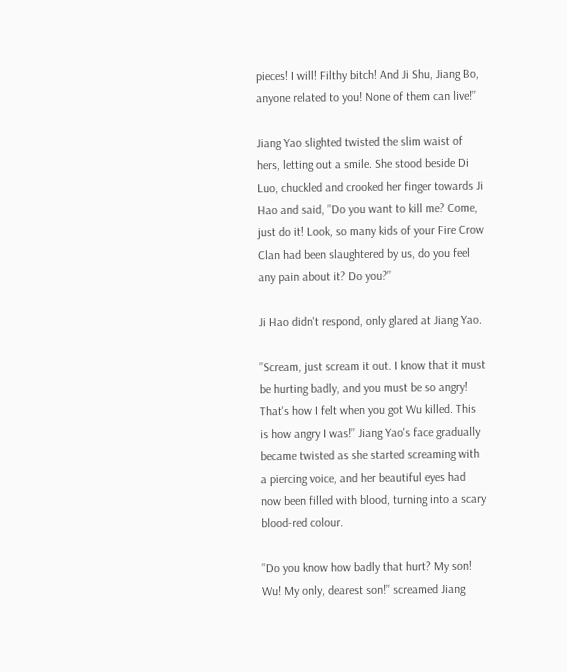pieces! I will! Filthy bitch! And Ji Shu, Jiang Bo, anyone related to you! None of them can live!’’

Jiang Yao slighted twisted the slim waist of hers, letting out a smile. She stood beside Di Luo, chuckled and crooked her finger towards Ji Hao and said, ’’Do you want to kill me? Come, just do it! Look, so many kids of your Fire Crow Clan had been slaughtered by us, do you feel any pain about it? Do you?’’

Ji Hao didn't respond, only glared at Jiang Yao.

’’Scream, just scream it out. I know that it must be hurting badly, and you must be so angry! That's how I felt when you got Wu killed. This is how angry I was!’’ Jiang Yao's face gradually became twisted as she started screaming with a piercing voice, and her beautiful eyes had now been filled with blood, turning into a scary blood-red colour.

’’Do you know how badly that hurt? My son! Wu! My only, dearest son!’’ screamed Jiang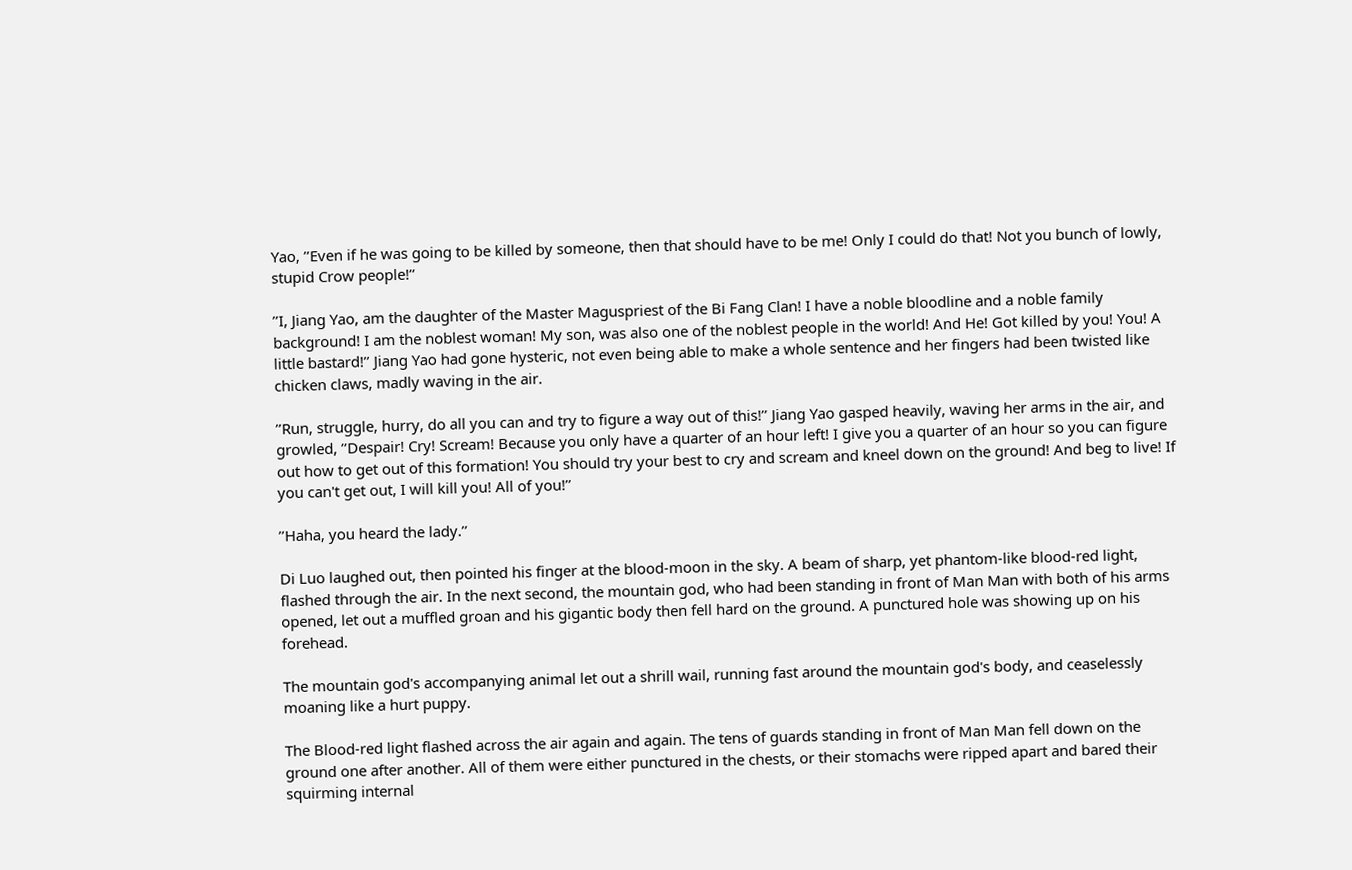Yao, ’’Even if he was going to be killed by someone, then that should have to be me! Only I could do that! Not you bunch of lowly, stupid Crow people!’’

’’I, Jiang Yao, am the daughter of the Master Maguspriest of the Bi Fang Clan! I have a noble bloodline and a noble family background! I am the noblest woman! My son, was also one of the noblest people in the world! And He! Got killed by you! You! A little bastard!’’ Jiang Yao had gone hysteric, not even being able to make a whole sentence and her fingers had been twisted like chicken claws, madly waving in the air.

’’Run, struggle, hurry, do all you can and try to figure a way out of this!’’ Jiang Yao gasped heavily, waving her arms in the air, and growled, ’’Despair! Cry! Scream! Because you only have a quarter of an hour left! I give you a quarter of an hour so you can figure out how to get out of this formation! You should try your best to cry and scream and kneel down on the ground! And beg to live! If you can't get out, I will kill you! All of you!’’

’’Haha, you heard the lady.’’

Di Luo laughed out, then pointed his finger at the blood-moon in the sky. A beam of sharp, yet phantom-like blood-red light, flashed through the air. In the next second, the mountain god, who had been standing in front of Man Man with both of his arms opened, let out a muffled groan and his gigantic body then fell hard on the ground. A punctured hole was showing up on his forehead.

The mountain god's accompanying animal let out a shrill wail, running fast around the mountain god's body, and ceaselessly moaning like a hurt puppy.

The Blood-red light flashed across the air again and again. The tens of guards standing in front of Man Man fell down on the ground one after another. All of them were either punctured in the chests, or their stomachs were ripped apart and bared their squirming internal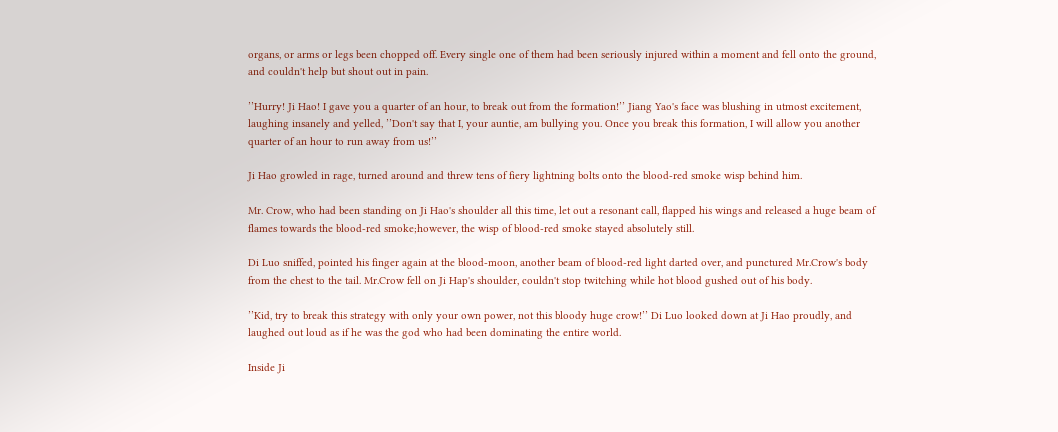organs, or arms or legs been chopped off. Every single one of them had been seriously injured within a moment and fell onto the ground, and couldn't help but shout out in pain.

’’Hurry! Ji Hao! I gave you a quarter of an hour, to break out from the formation!’’ Jiang Yao's face was blushing in utmost excitement, laughing insanely and yelled, ’’Don't say that I, your auntie, am bullying you. Once you break this formation, I will allow you another quarter of an hour to run away from us!’’

Ji Hao growled in rage, turned around and threw tens of fiery lightning bolts onto the blood-red smoke wisp behind him.

Mr. Crow, who had been standing on Ji Hao's shoulder all this time, let out a resonant call, flapped his wings and released a huge beam of flames towards the blood-red smoke;however, the wisp of blood-red smoke stayed absolutely still.

Di Luo sniffed, pointed his finger again at the blood-moon, another beam of blood-red light darted over, and punctured Mr.Crow's body from the chest to the tail. Mr.Crow fell on Ji Hap's shoulder, couldn't stop twitching while hot blood gushed out of his body.

’’Kid, try to break this strategy with only your own power, not this bloody huge crow!’’ Di Luo looked down at Ji Hao proudly, and laughed out loud as if he was the god who had been dominating the entire world.

Inside Ji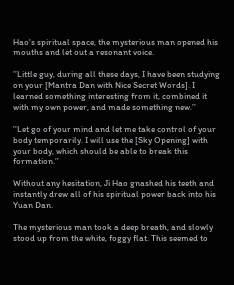Hao's spiritual space, the mysterious man opened his mouths and let out a resonant voice.

’’Little guy, during all these days, I have been studying on your [Mantra Dan with Nice Secret Words]. I learned something interesting from it, combined it with my own power, and made something new.’’

’’Let go of your mind and let me take control of your body temporarily. I will use the [Sky Opening] with your body, which should be able to break this formation.’’

Without any hesitation, Ji Hao gnashed his teeth and instantly drew all of his spiritual power back into his Yuan Dan.

The mysterious man took a deep breath, and slowly stood up from the white, foggy flat. This seemed to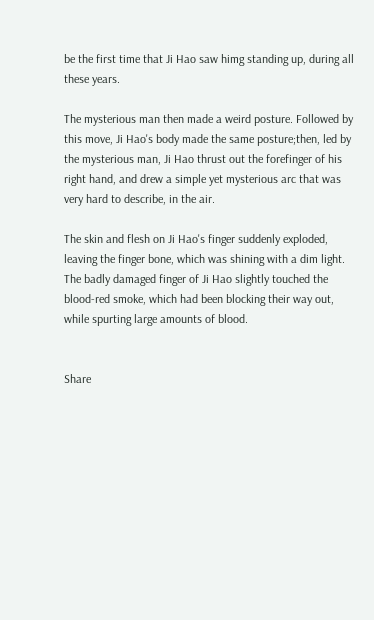be the first time that Ji Hao saw himg standing up, during all these years.

The mysterious man then made a weird posture. Followed by this move, Ji Hao's body made the same posture;then, led by the mysterious man, Ji Hao thrust out the forefinger of his right hand, and drew a simple yet mysterious arc that was very hard to describe, in the air.

The skin and flesh on Ji Hao's finger suddenly exploded, leaving the finger bone, which was shining with a dim light. The badly damaged finger of Ji Hao slightly touched the blood-red smoke, which had been blocking their way out, while spurting large amounts of blood.


Share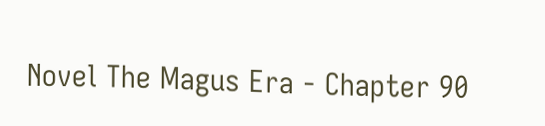Novel The Magus Era - Chapter 90